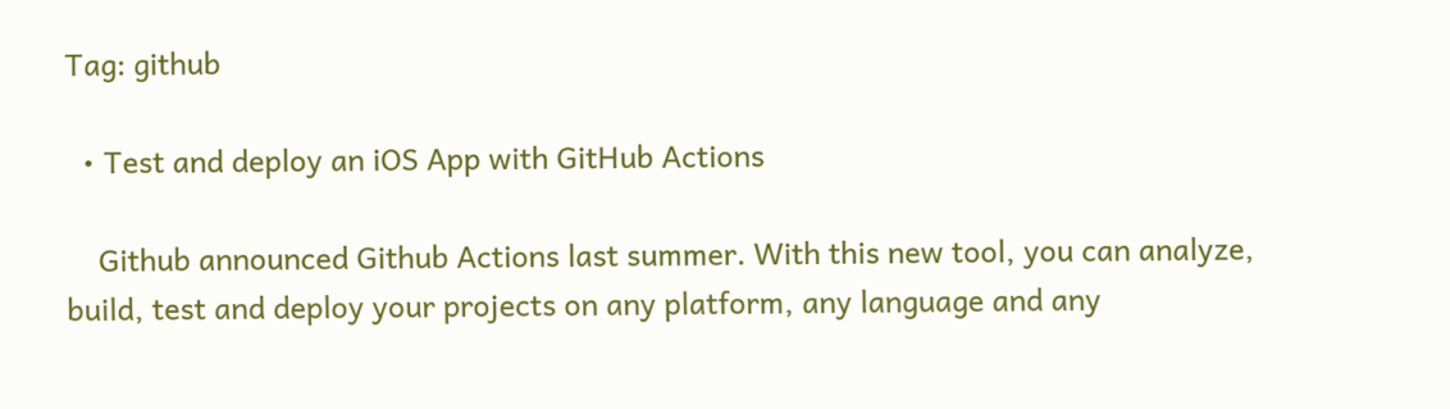Tag: github

  • Test and deploy an iOS App with GitHub Actions

    Github announced Github Actions last summer. With this new tool, you can analyze, build, test and deploy your projects on any platform, any language and any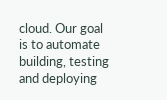cloud. Our goal is to automate building, testing and deploying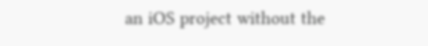an iOS project without the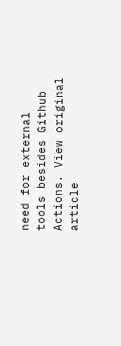need for external tools besides Github Actions. View original article